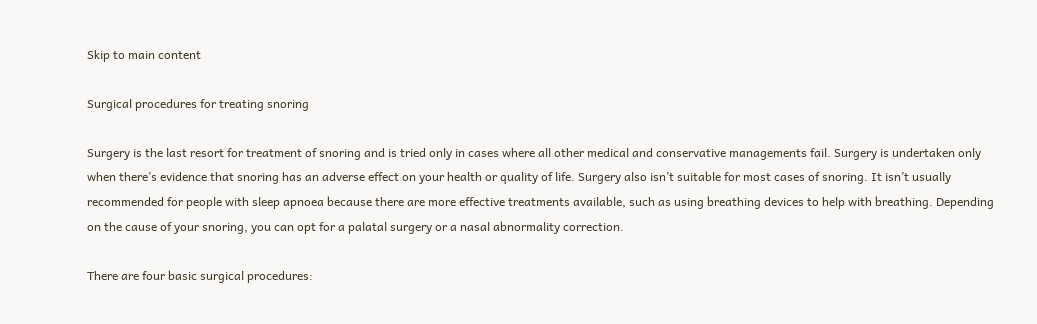Skip to main content

Surgical procedures for treating snoring

Surgery is the last resort for treatment of snoring and is tried only in cases where all other medical and conservative managements fail. Surgery is undertaken only when there’s evidence that snoring has an adverse effect on your health or quality of life. Surgery also isn’t suitable for most cases of snoring. It isn’t usually recommended for people with sleep apnoea because there are more effective treatments available, such as using breathing devices to help with breathing. Depending on the cause of your snoring, you can opt for a palatal surgery or a nasal abnormality correction.

There are four basic surgical procedures: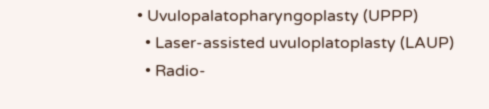• Uvulopalatopharyngoplasty (UPPP)
  • Laser-assisted uvuloplatoplasty (LAUP)
  • Radio-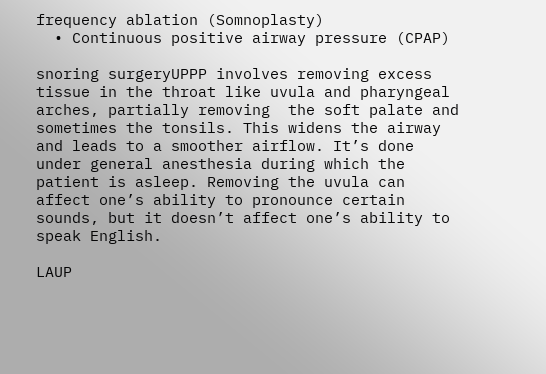frequency ablation (Somnoplasty)
  • Continuous positive airway pressure (CPAP)

snoring surgeryUPPP involves removing excess tissue in the throat like uvula and pharyngeal arches, partially removing  the soft palate and sometimes the tonsils. This widens the airway and leads to a smoother airflow. It’s done under general anesthesia during which the patient is asleep. Removing the uvula can affect one’s ability to pronounce certain sounds, but it doesn’t affect one’s ability to speak English.

LAUP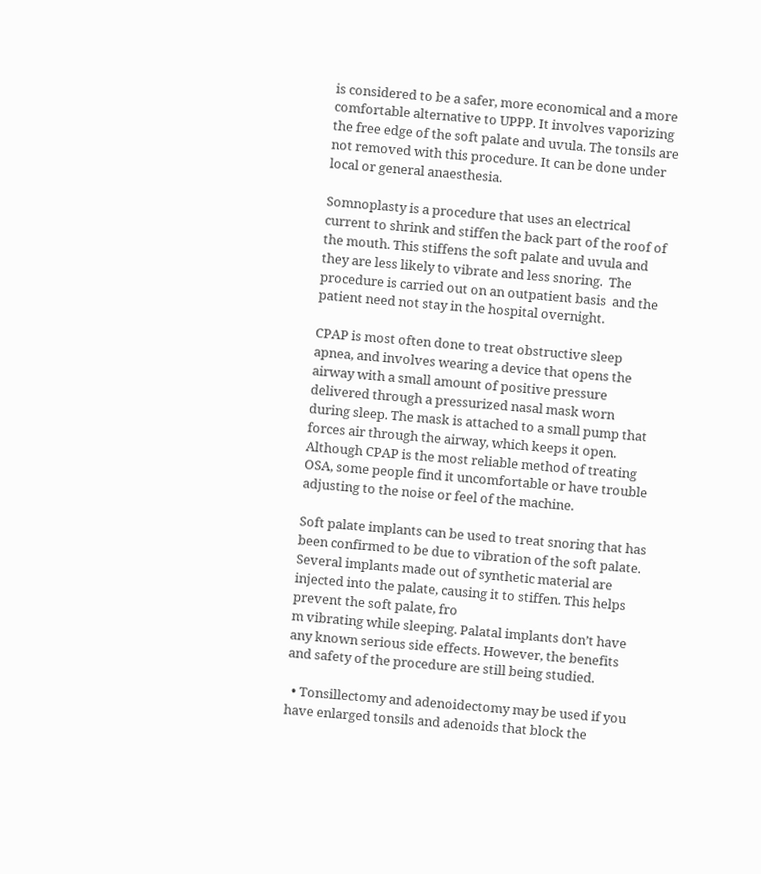is considered to be a safer, more economical and a more comfortable alternative to UPPP. It involves vaporizing the free edge of the soft palate and uvula. The tonsils are not removed with this procedure. It can be done under local or general anaesthesia.

Somnoplasty is a procedure that uses an electrical current to shrink and stiffen the back part of the roof of the mouth. This stiffens the soft palate and uvula and they are less likely to vibrate and less snoring.  The procedure is carried out on an outpatient basis  and the patient need not stay in the hospital overnight.

CPAP is most often done to treat obstructive sleep apnea, and involves wearing a device that opens the airway with a small amount of positive pressure delivered through a pressurized nasal mask worn during sleep. The mask is attached to a small pump that forces air through the airway, which keeps it open. Although CPAP is the most reliable method of treating OSA, some people find it uncomfortable or have trouble adjusting to the noise or feel of the machine.

Soft palate implants can be used to treat snoring that has been confirmed to be due to vibration of the soft palate. Several implants made out of synthetic material are injected into the palate, causing it to stiffen. This helps prevent the soft palate, fro
m vibrating while sleeping. Palatal implants don’t have any known serious side effects. However, the benefits and safety of the procedure are still being studied.

  • Tonsillectomy and adenoidectomy may be used if you have enlarged tonsils and adenoids that block the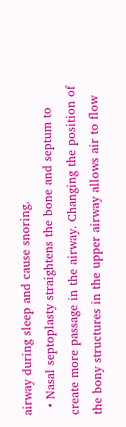airway during sleep and cause snoring.
  • Nasal septoplasty straightens the bone and septum to create more passage in the airway. Changing the position of the bony structures in the upper airway allows air to flow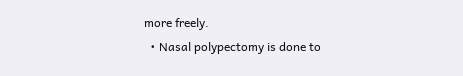more freely.
  • Nasal polypectomy is done to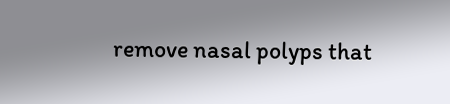remove nasal polyps that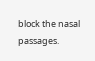block the nasal passages.